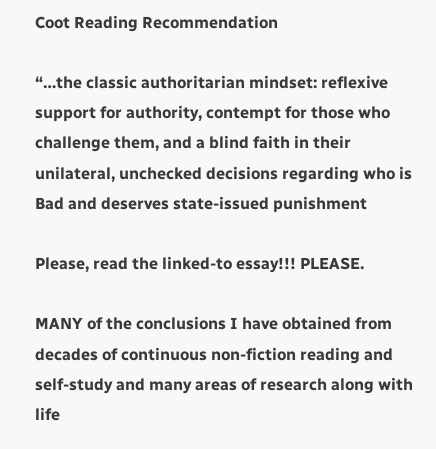Coot Reading Recommendation

“…the classic authoritarian mindset: reflexive support for authority, contempt for those who challenge them, and a blind faith in their unilateral, unchecked decisions regarding who is Bad and deserves state-issued punishment

Please, read the linked-to essay!!! PLEASE.

MANY of the conclusions I have obtained from decades of continuous non-fiction reading and self-study and many areas of research along with life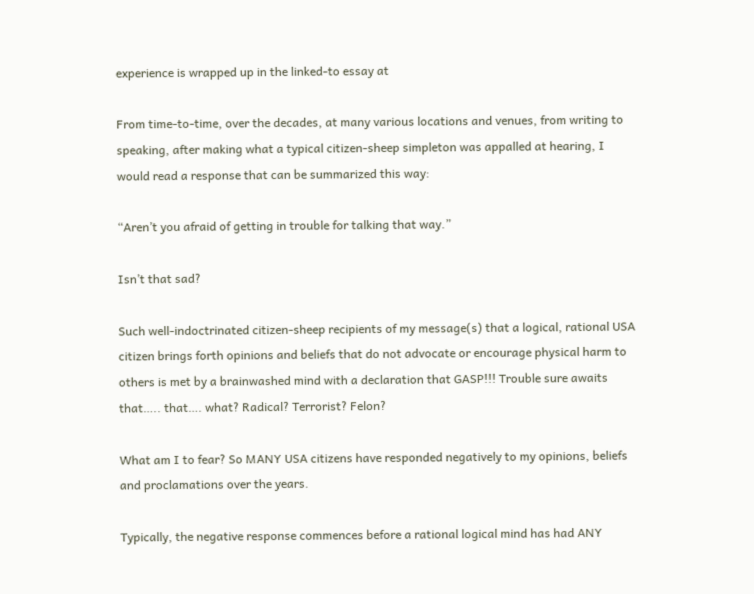experience is wrapped up in the linked-to essay at

From time-to-time, over the decades, at many various locations and venues, from writing to speaking, after making what a typical citizen-sheep simpleton was appalled at hearing, I would read a response that can be summarized this way:

“Aren’t you afraid of getting in trouble for talking that way.”

Isn’t that sad?

Such well-indoctrinated citizen-sheep recipients of my message(s) that a logical, rational USA citizen brings forth opinions and beliefs that do not advocate or encourage physical harm to others is met by a brainwashed mind with a declaration that GASP!!! Trouble sure awaits that….. that…. what? Radical? Terrorist? Felon?

What am I to fear? So MANY USA citizens have responded negatively to my opinions, beliefs and proclamations over the years.

Typically, the negative response commences before a rational logical mind has had ANY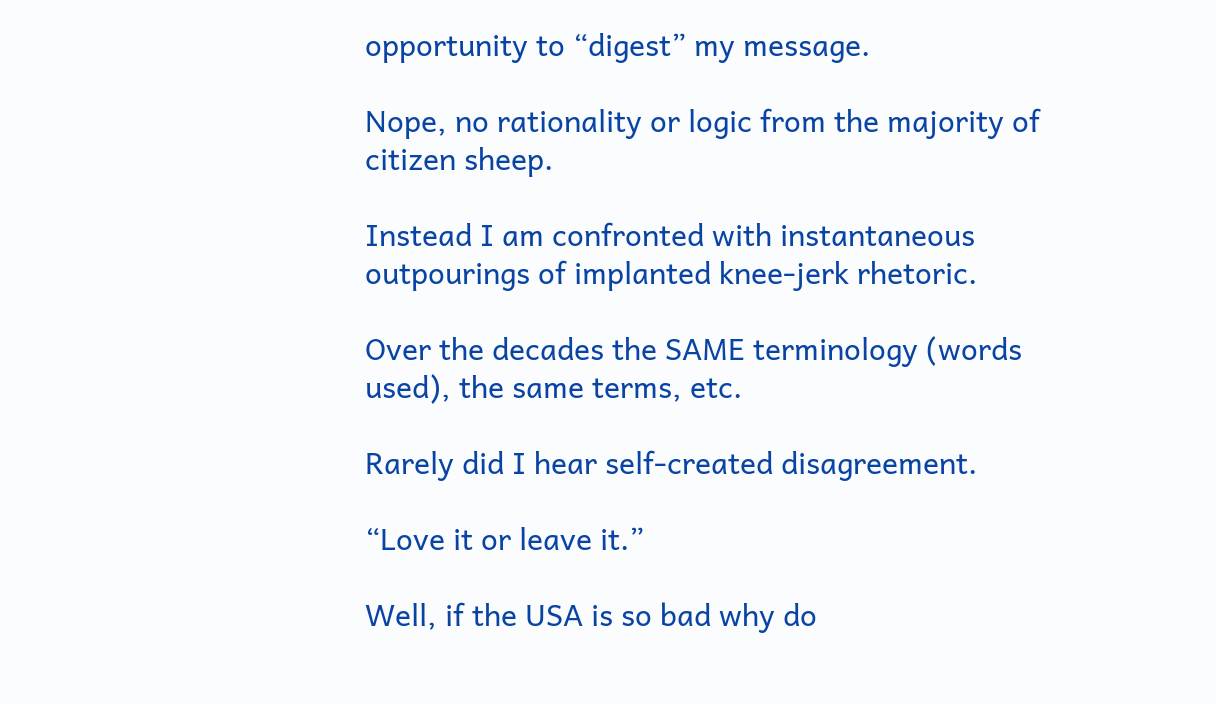opportunity to “digest” my message.

Nope, no rationality or logic from the majority of citizen sheep.

Instead I am confronted with instantaneous outpourings of implanted knee-jerk rhetoric.

Over the decades the SAME terminology (words used), the same terms, etc.

Rarely did I hear self-created disagreement.

“Love it or leave it.”

Well, if the USA is so bad why do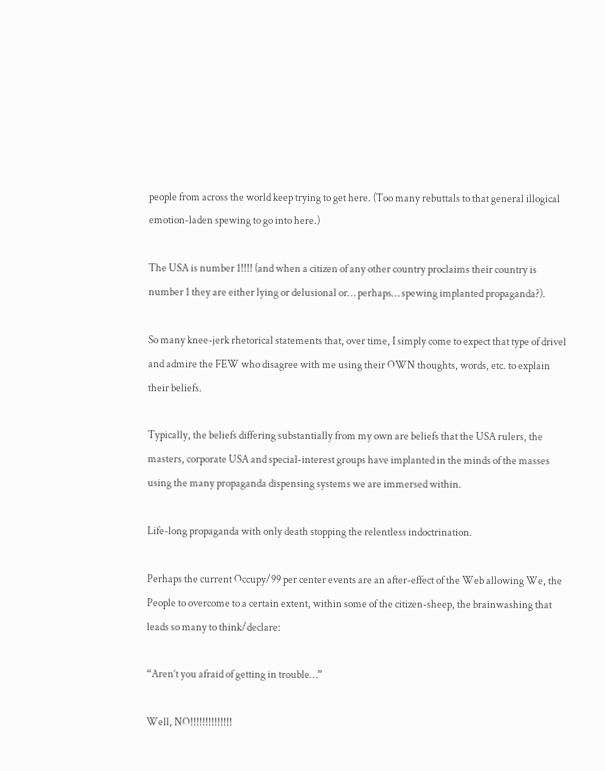people from across the world keep trying to get here. (Too many rebuttals to that general illogical emotion-laden spewing to go into here.)

The USA is number 1!!!! (and when a citizen of any other country proclaims their country is number 1 they are either lying or delusional or… perhaps… spewing implanted propaganda?).

So many knee-jerk rhetorical statements that, over time, I simply come to expect that type of drivel and admire the FEW who disagree with me using their OWN thoughts, words, etc. to explain their beliefs.

Typically, the beliefs differing substantially from my own are beliefs that the USA rulers, the masters, corporate USA and special-interest groups have implanted in the minds of the masses using the many propaganda dispensing systems we are immersed within.

Life-long propaganda with only death stopping the relentless indoctrination.

Perhaps the current Occupy/99 per center events are an after-effect of the Web allowing We, the People to overcome to a certain extent, within some of the citizen-sheep, the brainwashing that leads so many to think/declare:

“Aren’t you afraid of getting in trouble…”

Well, NO!!!!!!!!!!!!!!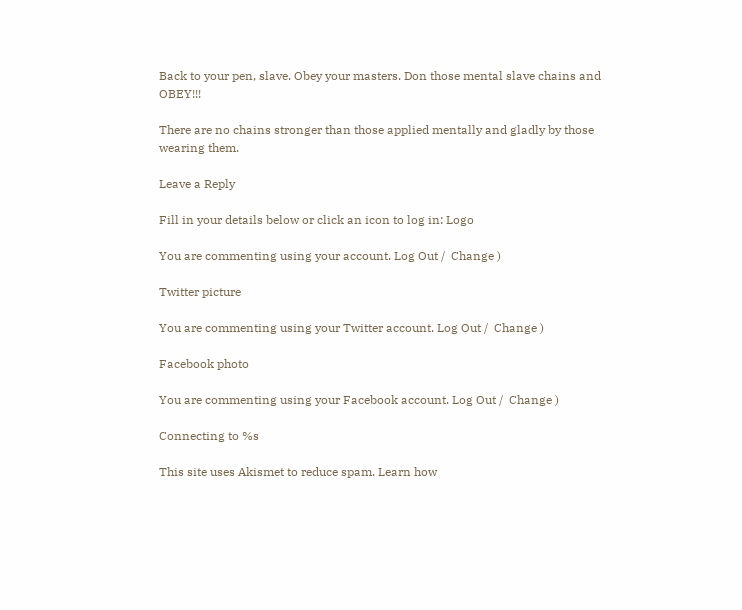Back to your pen, slave. Obey your masters. Don those mental slave chains and OBEY!!!

There are no chains stronger than those applied mentally and gladly by those wearing them.

Leave a Reply

Fill in your details below or click an icon to log in: Logo

You are commenting using your account. Log Out /  Change )

Twitter picture

You are commenting using your Twitter account. Log Out /  Change )

Facebook photo

You are commenting using your Facebook account. Log Out /  Change )

Connecting to %s

This site uses Akismet to reduce spam. Learn how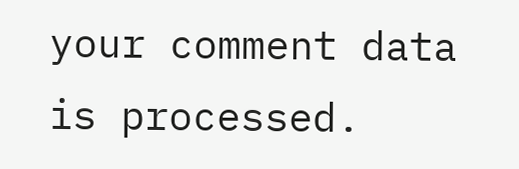your comment data is processed.